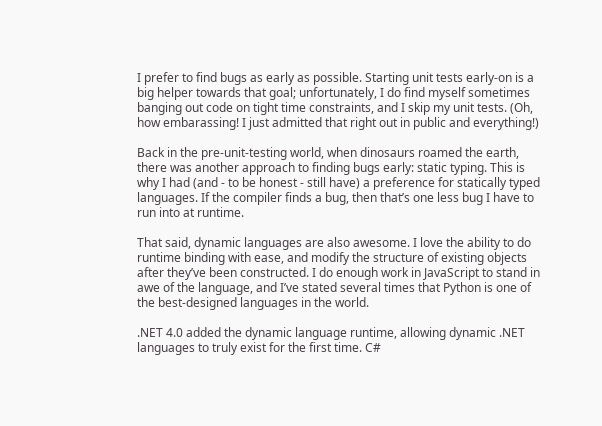I prefer to find bugs as early as possible. Starting unit tests early-on is a big helper towards that goal; unfortunately, I do find myself sometimes banging out code on tight time constraints, and I skip my unit tests. (Oh, how embarassing! I just admitted that right out in public and everything!)

Back in the pre-unit-testing world, when dinosaurs roamed the earth, there was another approach to finding bugs early: static typing. This is why I had (and - to be honest - still have) a preference for statically typed languages. If the compiler finds a bug, then that’s one less bug I have to run into at runtime.

That said, dynamic languages are also awesome. I love the ability to do runtime binding with ease, and modify the structure of existing objects after they’ve been constructed. I do enough work in JavaScript to stand in awe of the language, and I’ve stated several times that Python is one of the best-designed languages in the world.

.NET 4.0 added the dynamic language runtime, allowing dynamic .NET languages to truly exist for the first time. C#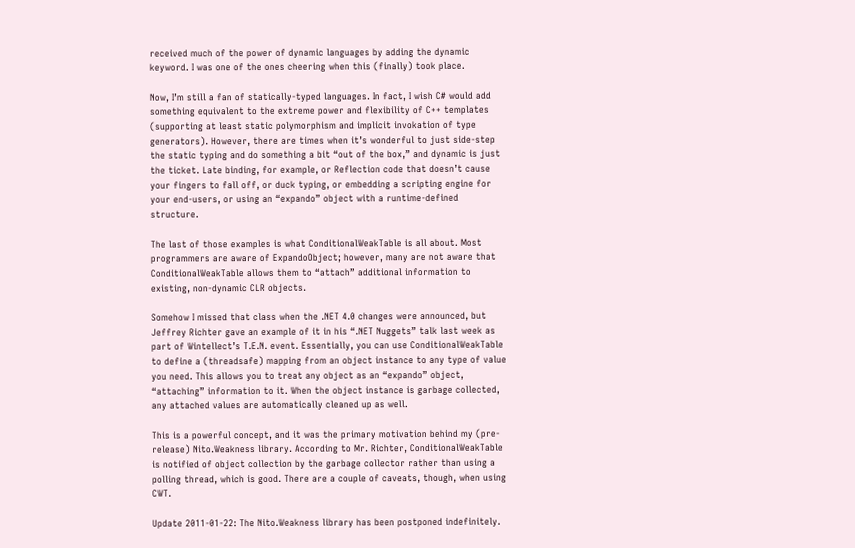received much of the power of dynamic languages by adding the dynamic keyword. I was one of the ones cheering when this (finally) took place.

Now, I’m still a fan of statically-typed languages. In fact, I wish C# would add something equivalent to the extreme power and flexibility of C++ templates (supporting at least static polymorphism and implicit invokation of type generators). However, there are times when it’s wonderful to just side-step the static typing and do something a bit “out of the box,” and dynamic is just the ticket. Late binding, for example, or Reflection code that doesn’t cause your fingers to fall off, or duck typing, or embedding a scripting engine for your end-users, or using an “expando” object with a runtime-defined structure.

The last of those examples is what ConditionalWeakTable is all about. Most programmers are aware of ExpandoObject; however, many are not aware that ConditionalWeakTable allows them to “attach” additional information to existing, non-dynamic CLR objects.

Somehow I missed that class when the .NET 4.0 changes were announced, but Jeffrey Richter gave an example of it in his “.NET Nuggets” talk last week as part of Wintellect’s T.E.N. event. Essentially, you can use ConditionalWeakTable to define a (threadsafe) mapping from an object instance to any type of value you need. This allows you to treat any object as an “expando” object, “attaching” information to it. When the object instance is garbage collected, any attached values are automatically cleaned up as well.

This is a powerful concept, and it was the primary motivation behind my (pre-release) Nito.Weakness library. According to Mr. Richter, ConditionalWeakTable is notified of object collection by the garbage collector rather than using a polling thread, which is good. There are a couple of caveats, though, when using CWT.

Update 2011-01-22: The Nito.Weakness library has been postponed indefinitely.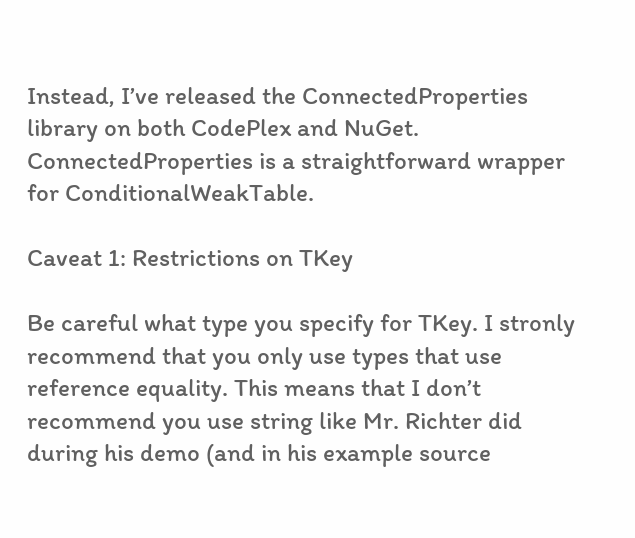Instead, I’ve released the ConnectedProperties library on both CodePlex and NuGet. ConnectedProperties is a straightforward wrapper for ConditionalWeakTable.

Caveat 1: Restrictions on TKey

Be careful what type you specify for TKey. I stronly recommend that you only use types that use reference equality. This means that I don’t recommend you use string like Mr. Richter did during his demo (and in his example source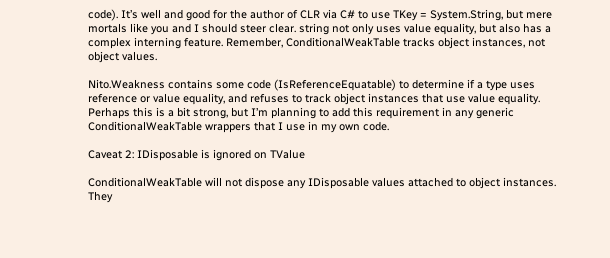code). It’s well and good for the author of CLR via C# to use TKey = System.String, but mere mortals like you and I should steer clear. string not only uses value equality, but also has a complex interning feature. Remember, ConditionalWeakTable tracks object instances, not object values.

Nito.Weakness contains some code (IsReferenceEquatable) to determine if a type uses reference or value equality, and refuses to track object instances that use value equality. Perhaps this is a bit strong, but I’m planning to add this requirement in any generic ConditionalWeakTable wrappers that I use in my own code.

Caveat 2: IDisposable is ignored on TValue

ConditionalWeakTable will not dispose any IDisposable values attached to object instances. They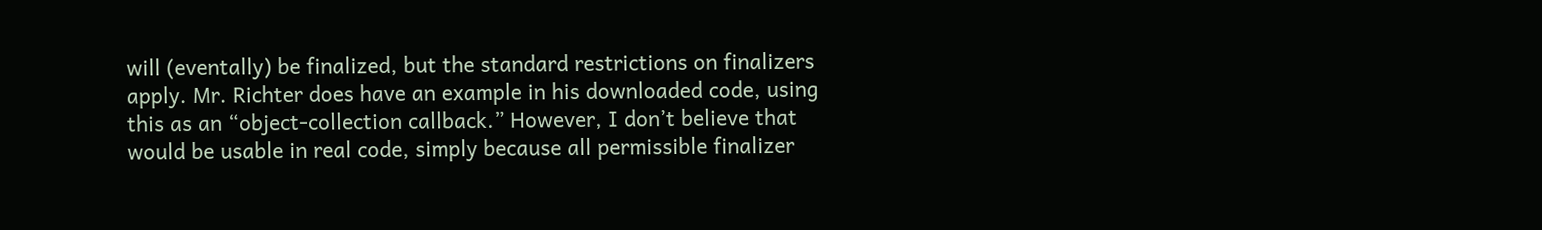will (eventally) be finalized, but the standard restrictions on finalizers apply. Mr. Richter does have an example in his downloaded code, using this as an “object-collection callback.” However, I don’t believe that would be usable in real code, simply because all permissible finalizer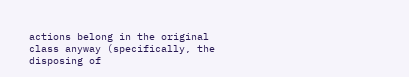actions belong in the original class anyway (specifically, the disposing of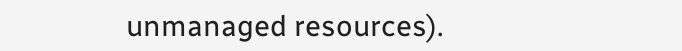unmanaged resources).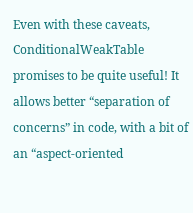Even with these caveats, ConditionalWeakTable promises to be quite useful! It allows better “separation of concerns” in code, with a bit of an “aspect-oriented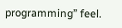programming” feel.